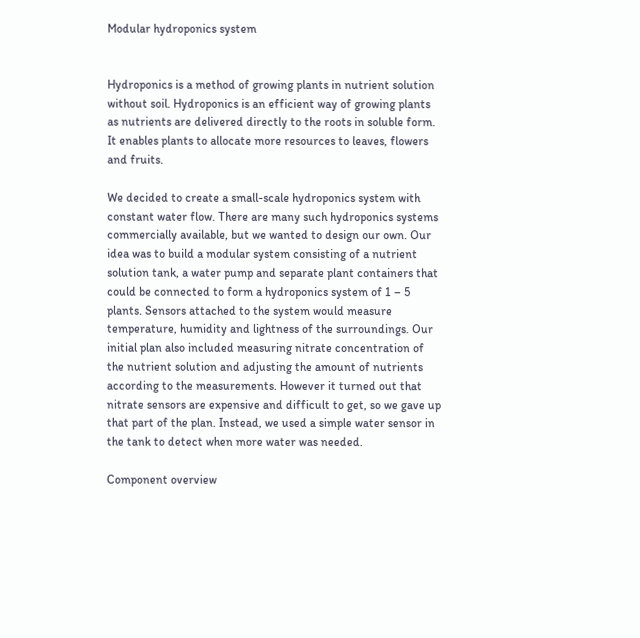Modular hydroponics system


Hydroponics is a method of growing plants in nutrient solution without soil. Hydroponics is an efficient way of growing plants as nutrients are delivered directly to the roots in soluble form. It enables plants to allocate more resources to leaves, flowers and fruits.

We decided to create a small-scale hydroponics system with constant water flow. There are many such hydroponics systems commercially available, but we wanted to design our own. Our idea was to build a modular system consisting of a nutrient solution tank, a water pump and separate plant containers that could be connected to form a hydroponics system of 1 – 5 plants. Sensors attached to the system would measure temperature, humidity and lightness of the surroundings. Our initial plan also included measuring nitrate concentration of the nutrient solution and adjusting the amount of nutrients according to the measurements. However it turned out that nitrate sensors are expensive and difficult to get, so we gave up that part of the plan. Instead, we used a simple water sensor in the tank to detect when more water was needed.

Component overview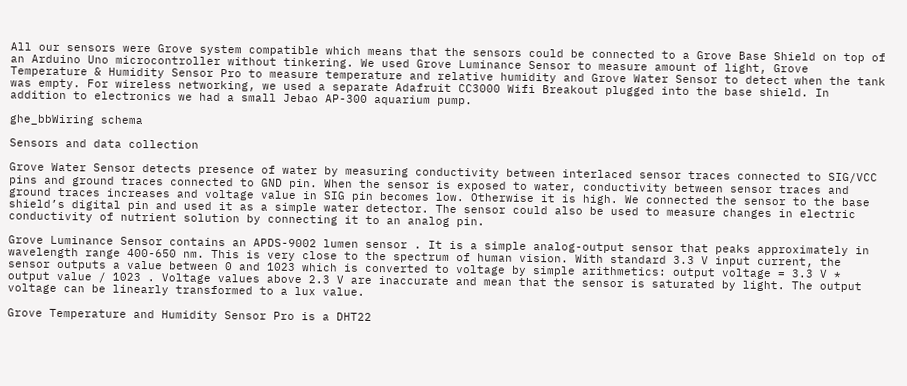All our sensors were Grove system compatible which means that the sensors could be connected to a Grove Base Shield on top of an Arduino Uno microcontroller without tinkering. We used Grove Luminance Sensor to measure amount of light, Grove Temperature & Humidity Sensor Pro to measure temperature and relative humidity and Grove Water Sensor to detect when the tank was empty. For wireless networking, we used a separate Adafruit CC3000 Wifi Breakout plugged into the base shield. In addition to electronics we had a small Jebao AP-300 aquarium pump.

ghe_bbWiring schema

Sensors and data collection

Grove Water Sensor detects presence of water by measuring conductivity between interlaced sensor traces connected to SIG/VCC pins and ground traces connected to GND pin. When the sensor is exposed to water, conductivity between sensor traces and ground traces increases and voltage value in SIG pin becomes low. Otherwise it is high. We connected the sensor to the base shield’s digital pin and used it as a simple water detector. The sensor could also be used to measure changes in electric conductivity of nutrient solution by connecting it to an analog pin.

Grove Luminance Sensor contains an APDS-9002 lumen sensor . It is a simple analog-output sensor that peaks approximately in wavelength range 400-650 nm. This is very close to the spectrum of human vision. With standard 3.3 V input current, the sensor outputs a value between 0 and 1023 which is converted to voltage by simple arithmetics: output voltage = 3.3 V * output value / 1023 . Voltage values above 2.3 V are inaccurate and mean that the sensor is saturated by light. The output voltage can be linearly transformed to a lux value.

Grove Temperature and Humidity Sensor Pro is a DHT22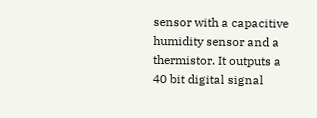sensor with a capacitive humidity sensor and a thermistor. It outputs a 40 bit digital signal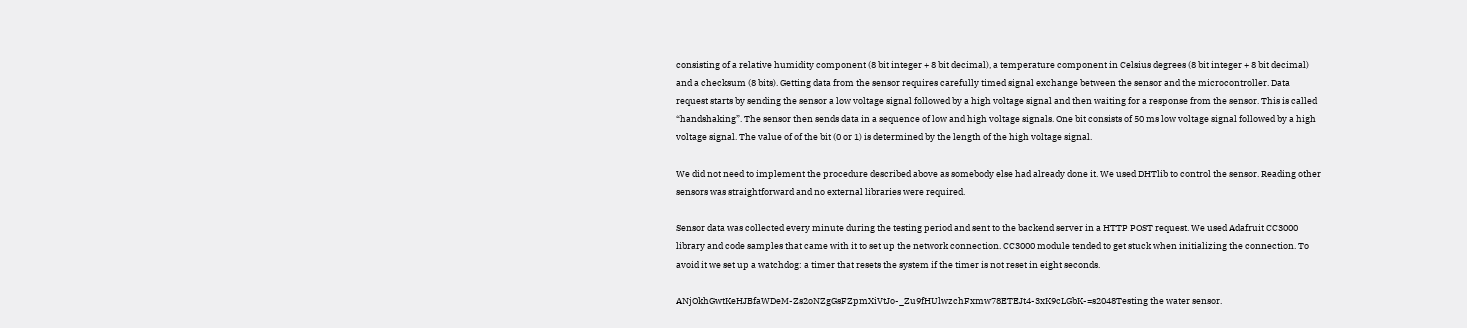consisting of a relative humidity component (8 bit integer + 8 bit decimal), a temperature component in Celsius degrees (8 bit integer + 8 bit decimal) and a checksum (8 bits). Getting data from the sensor requires carefully timed signal exchange between the sensor and the microcontroller. Data request starts by sending the sensor a low voltage signal followed by a high voltage signal and then waiting for a response from the sensor. This is called “handshaking”. The sensor then sends data in a sequence of low and high voltage signals. One bit consists of 50 ms low voltage signal followed by a high voltage signal. The value of of the bit (0 or 1) is determined by the length of the high voltage signal.

We did not need to implement the procedure described above as somebody else had already done it. We used DHTlib to control the sensor. Reading other sensors was straightforward and no external libraries were required.

Sensor data was collected every minute during the testing period and sent to the backend server in a HTTP POST request. We used Adafruit CC3000 library and code samples that came with it to set up the network connection. CC3000 module tended to get stuck when initializing the connection. To avoid it we set up a watchdog: a timer that resets the system if the timer is not reset in eight seconds.

ANjOkhGwtKeHJBfaWDeM-Zs2oNZgGsFZpmXiVtJo-_Zu9fHUlwzchFxmw78ETEJt4-3xK9cLGbK-=s2048Testing the water sensor.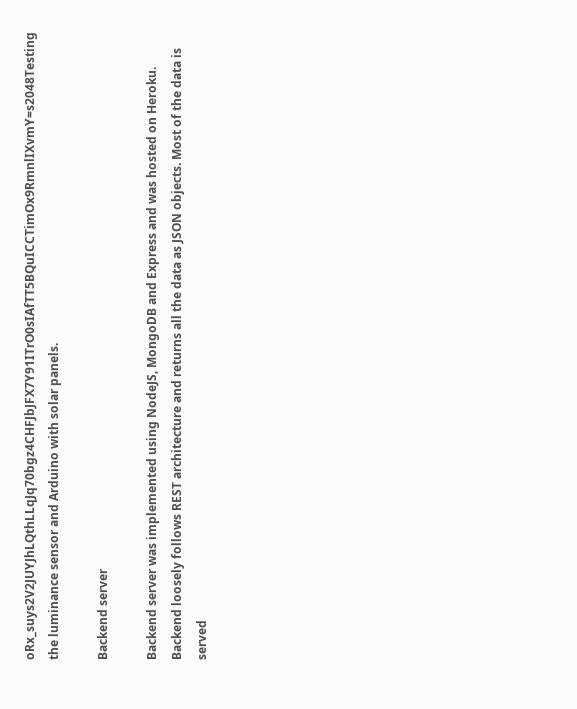oRx_suys2V2JUYJhLQthLLqJq70bgz4CHFJbJFX7Y91ITrO0sIAfTT5BQuICCTimOx9RmnlIXvmY=s2048Testing the luminance sensor and Arduino with solar panels.

Backend server

Backend server was implemented using NodeJS, MongoDB and Express and was hosted on Heroku. Backend loosely follows REST architecture and returns all the data as JSON objects. Most of the data is served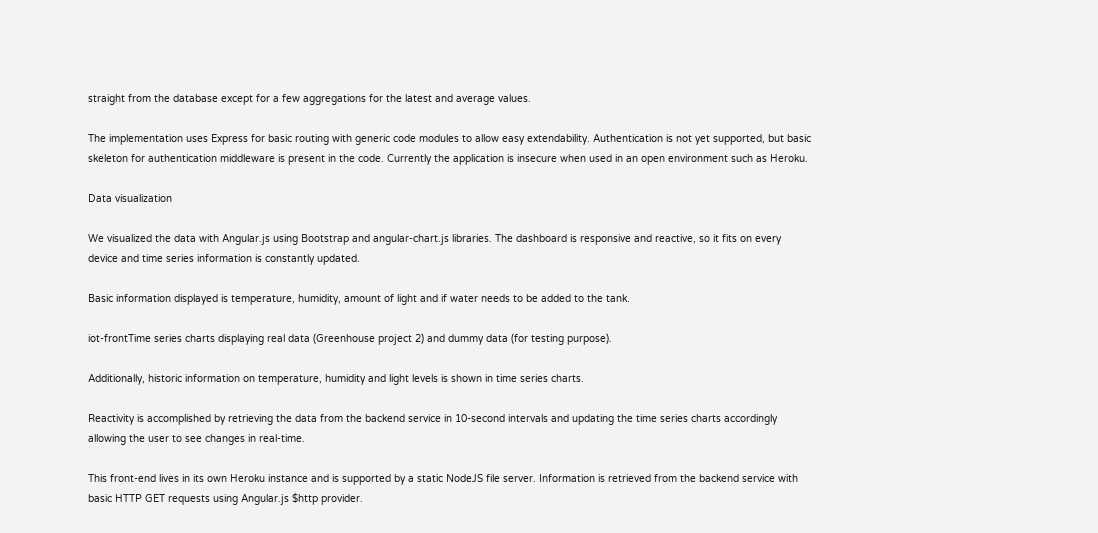straight from the database except for a few aggregations for the latest and average values.

The implementation uses Express for basic routing with generic code modules to allow easy extendability. Authentication is not yet supported, but basic skeleton for authentication middleware is present in the code. Currently the application is insecure when used in an open environment such as Heroku.

Data visualization

We visualized the data with Angular.js using Bootstrap and angular-chart.js libraries. The dashboard is responsive and reactive, so it fits on every device and time series information is constantly updated.

Basic information displayed is temperature, humidity, amount of light and if water needs to be added to the tank.

iot-frontTime series charts displaying real data (Greenhouse project 2) and dummy data (for testing purpose).

Additionally, historic information on temperature, humidity and light levels is shown in time series charts.

Reactivity is accomplished by retrieving the data from the backend service in 10-second intervals and updating the time series charts accordingly allowing the user to see changes in real-time.

This front-end lives in its own Heroku instance and is supported by a static NodeJS file server. Information is retrieved from the backend service with basic HTTP GET requests using Angular.js $http provider.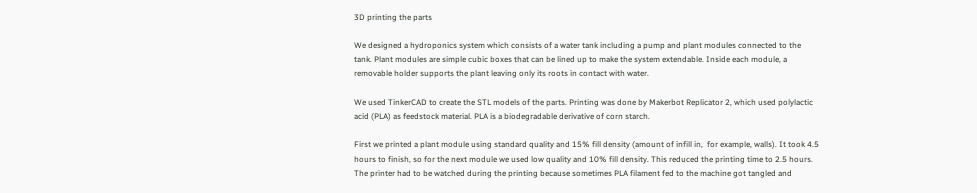3D printing the parts

We designed a hydroponics system which consists of a water tank including a pump and plant modules connected to the tank. Plant modules are simple cubic boxes that can be lined up to make the system extendable. Inside each module, a removable holder supports the plant leaving only its roots in contact with water.

We used TinkerCAD to create the STL models of the parts. Printing was done by Makerbot Replicator 2, which used polylactic acid (PLA) as feedstock material. PLA is a biodegradable derivative of corn starch.

First we printed a plant module using standard quality and 15% fill density (amount of infill in,  for example, walls). It took 4.5 hours to finish, so for the next module we used low quality and 10% fill density. This reduced the printing time to 2.5 hours. The printer had to be watched during the printing because sometimes PLA filament fed to the machine got tangled and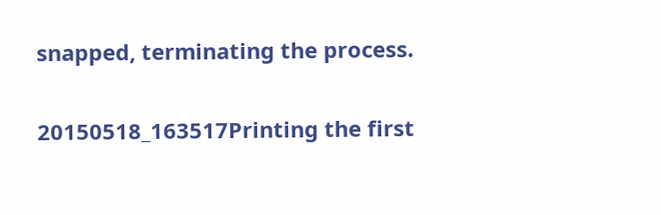snapped, terminating the process.

20150518_163517Printing the first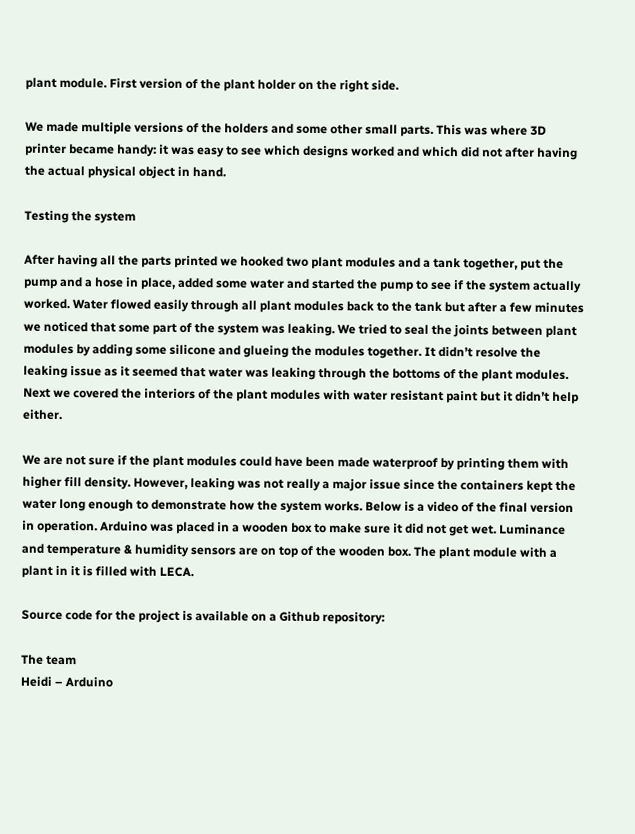plant module. First version of the plant holder on the right side.

We made multiple versions of the holders and some other small parts. This was where 3D printer became handy: it was easy to see which designs worked and which did not after having the actual physical object in hand.

Testing the system

After having all the parts printed we hooked two plant modules and a tank together, put the pump and a hose in place, added some water and started the pump to see if the system actually worked. Water flowed easily through all plant modules back to the tank but after a few minutes we noticed that some part of the system was leaking. We tried to seal the joints between plant modules by adding some silicone and glueing the modules together. It didn’t resolve the leaking issue as it seemed that water was leaking through the bottoms of the plant modules. Next we covered the interiors of the plant modules with water resistant paint but it didn’t help either.

We are not sure if the plant modules could have been made waterproof by printing them with higher fill density. However, leaking was not really a major issue since the containers kept the water long enough to demonstrate how the system works. Below is a video of the final version in operation. Arduino was placed in a wooden box to make sure it did not get wet. Luminance and temperature & humidity sensors are on top of the wooden box. The plant module with a plant in it is filled with LECA.

Source code for the project is available on a Github repository:

The team
Heidi – Arduino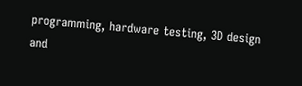programming, hardware testing, 3D design and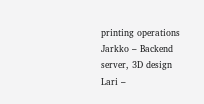printing operations
Jarkko – Backend server, 3D design
Lari –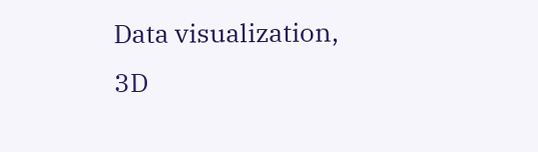Data visualization, 3D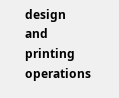design and printing operations